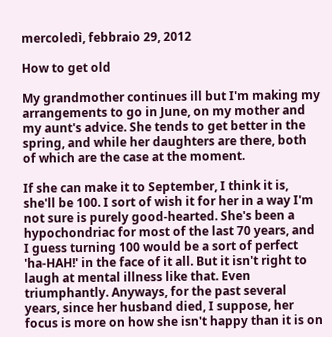mercoledì, febbraio 29, 2012

How to get old

My grandmother continues ill but I'm making my arrangements to go in June, on my mother and my aunt's advice. She tends to get better in the spring, and while her daughters are there, both of which are the case at the moment.

If she can make it to September, I think it is, she'll be 100. I sort of wish it for her in a way I'm not sure is purely good-hearted. She's been a hypochondriac for most of the last 70 years, and I guess turning 100 would be a sort of perfect 'ha-HAH!' in the face of it all. But it isn't right to laugh at mental illness like that. Even triumphantly. Anyways, for the past several years, since her husband died, I suppose, her focus is more on how she isn't happy than it is on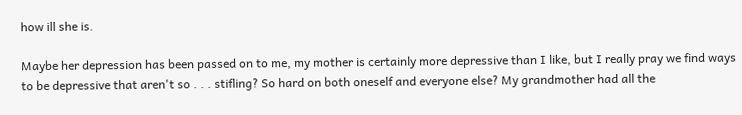how ill she is.

Maybe her depression has been passed on to me, my mother is certainly more depressive than I like, but I really pray we find ways to be depressive that aren't so . . . stifling? So hard on both oneself and everyone else? My grandmother had all the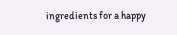ingredients for a happy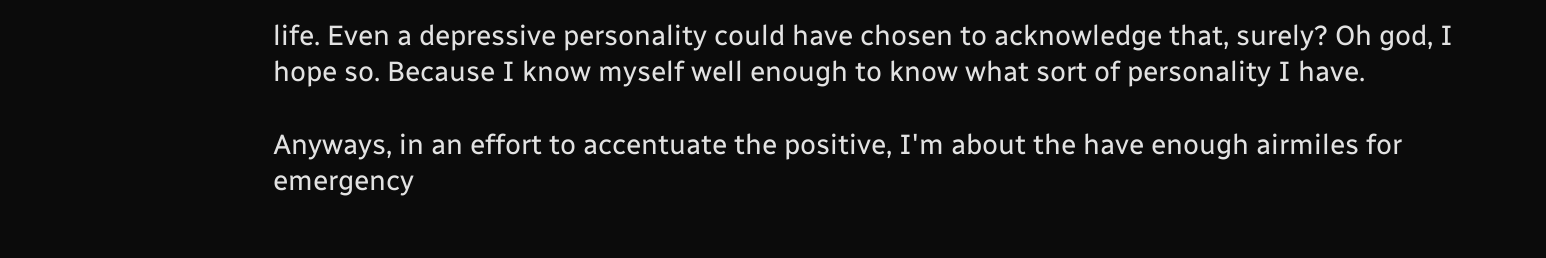life. Even a depressive personality could have chosen to acknowledge that, surely? Oh god, I hope so. Because I know myself well enough to know what sort of personality I have.

Anyways, in an effort to accentuate the positive, I'm about the have enough airmiles for emergency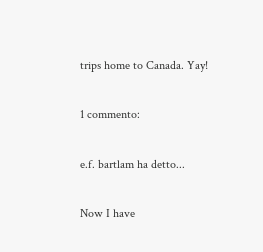trips home to Canada. Yay!

1 commento:

e.f. bartlam ha detto...

Now I have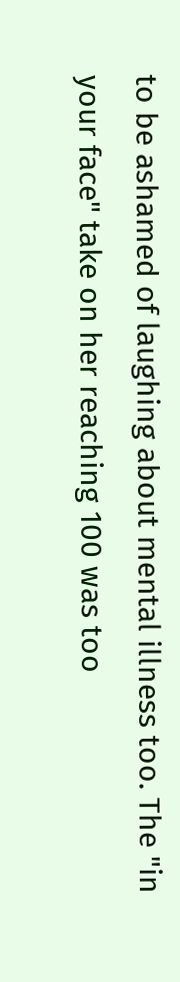to be ashamed of laughing about mental illness too. The "in your face" take on her reaching 100 was too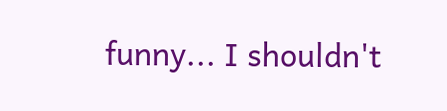funny... I shouldn't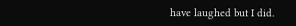have laughed but I did.